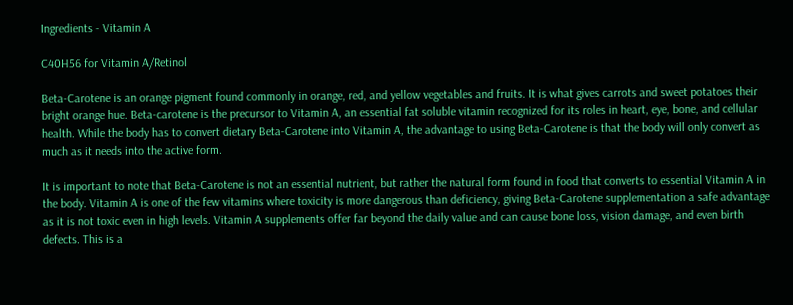Ingredients - Vitamin A

C40H56 for Vitamin A/Retinol

Beta-Carotene is an orange pigment found commonly in orange, red, and yellow vegetables and fruits. It is what gives carrots and sweet potatoes their bright orange hue. Beta-carotene is the precursor to Vitamin A, an essential fat soluble vitamin recognized for its roles in heart, eye, bone, and cellular health. While the body has to convert dietary Beta-Carotene into Vitamin A, the advantage to using Beta-Carotene is that the body will only convert as much as it needs into the active form.

It is important to note that Beta-Carotene is not an essential nutrient, but rather the natural form found in food that converts to essential Vitamin A in the body. Vitamin A is one of the few vitamins where toxicity is more dangerous than deficiency, giving Beta-Carotene supplementation a safe advantage as it is not toxic even in high levels. Vitamin A supplements offer far beyond the daily value and can cause bone loss, vision damage, and even birth defects. This is a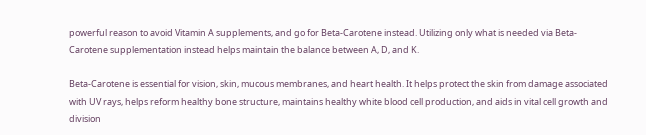powerful reason to avoid Vitamin A supplements, and go for Beta-Carotene instead. Utilizing only what is needed via Beta-Carotene supplementation instead helps maintain the balance between A, D, and K.

Beta-Carotene is essential for vision, skin, mucous membranes, and heart health. It helps protect the skin from damage associated with UV rays, helps reform healthy bone structure, maintains healthy white blood cell production, and aids in vital cell growth and division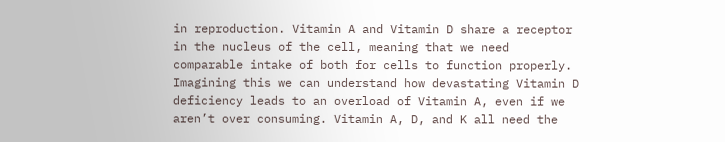in reproduction. Vitamin A and Vitamin D share a receptor in the nucleus of the cell, meaning that we need comparable intake of both for cells to function properly. Imagining this we can understand how devastating Vitamin D deficiency leads to an overload of Vitamin A, even if we aren’t over consuming. Vitamin A, D, and K all need the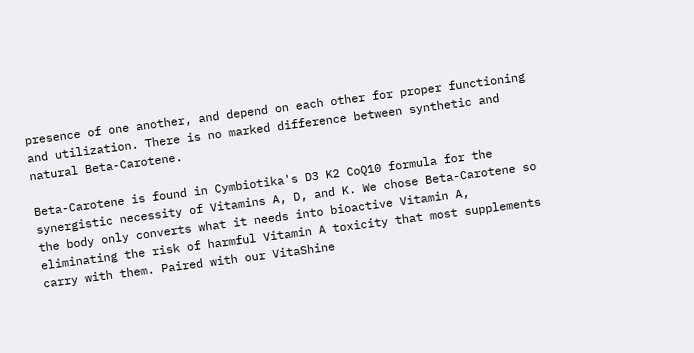presence of one another, and depend on each other for proper functioning and utilization. There is no marked difference between synthetic and natural Beta-Carotene.

Beta-Carotene is found in Cymbiotika's D3 K2 CoQ10 formula for the synergistic necessity of Vitamins A, D, and K. We chose Beta-Carotene so the body only converts what it needs into bioactive Vitamin A, eliminating the risk of harmful Vitamin A toxicity that most supplements carry with them. Paired with our VitaShine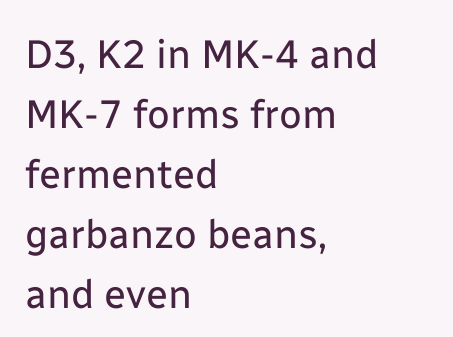D3, K2 in MK-4 and MK-7 forms from fermented garbanzo beans, and even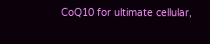CoQ10 for ultimate cellular,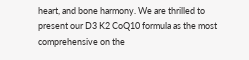heart, and bone harmony. We are thrilled to present our D3 K2 CoQ10 formula as the most comprehensive on the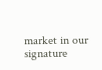market in our signature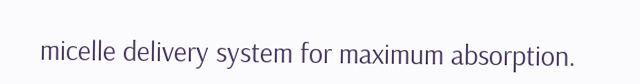micelle delivery system for maximum absorption.